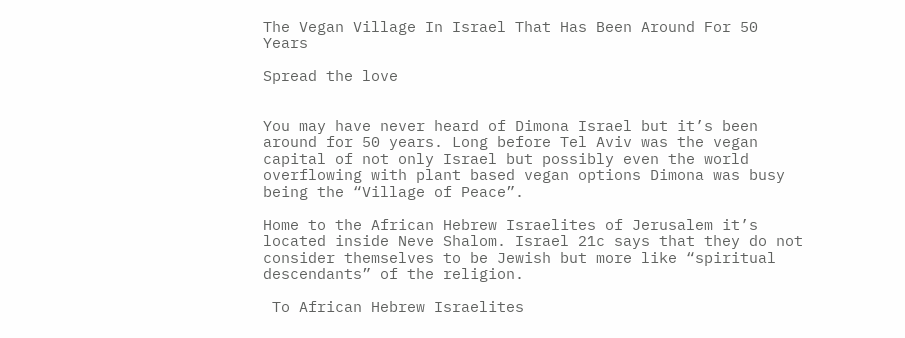The Vegan Village In Israel That Has Been Around For 50 Years

Spread the love


You may have never heard of Dimona Israel but it’s been around for 50 years. Long before Tel Aviv was the vegan capital of not only Israel but possibly even the world overflowing with plant based vegan options Dimona was busy being the “Village of Peace”.

Home to the African Hebrew Israelites of Jerusalem it’s located inside Neve Shalom. Israel 21c says that they do not consider themselves to be Jewish but more like “spiritual descendants” of the religion.

 To African Hebrew Israelites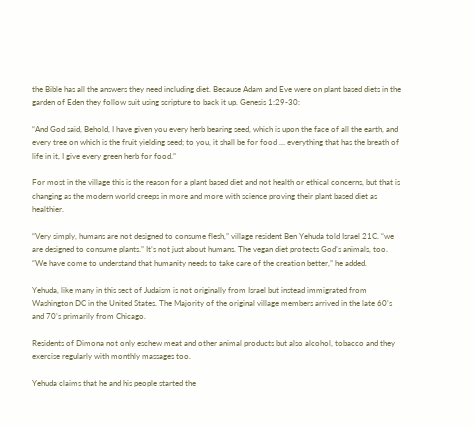the Bible has all the answers they need including diet. Because Adam and Eve were on plant based diets in the garden of Eden they follow suit using scripture to back it up. Genesis 1:29-30:

“And God said, Behold, I have given you every herb bearing seed, which is upon the face of all the earth, and every tree on which is the fruit yielding seed; to you, it shall be for food … everything that has the breath of life in it, I give every green herb for food.”

For most in the village this is the reason for a plant based diet and not health or ethical concerns, but that is changing as the modern world creeps in more and more with science proving their plant based diet as healthier.

“Very simply, humans are not designed to consume flesh,” village resident Ben Yehuda told Israel 21C. “we are designed to consume plants.” It’s not just about humans. The vegan diet protects God’s animals, too. “We have come to understand that humanity needs to take care of the creation better,” he added.

Yehuda, like many in this sect of Judaism is not originally from Israel but instead immigrated from Washington DC in the United States. The Majority of the original village members arrived in the late 60’s and 70’s primarily from Chicago.

Residents of Dimona not only eschew meat and other animal products but also alcohol, tobacco and they exercise regularly with monthly massages too.

Yehuda claims that he and his people started the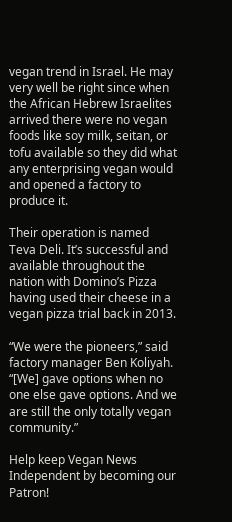vegan trend in Israel. He may very well be right since when the African Hebrew Israelites arrived there were no vegan foods like soy milk, seitan, or tofu available so they did what any enterprising vegan would and opened a factory to produce it.

Their operation is named Teva Deli. It’s successful and available throughout the nation with Domino’s Pizza having used their cheese in a vegan pizza trial back in 2013.

“We were the pioneers,” said factory manager Ben Koliyah. “[We] gave options when no one else gave options. And we are still the only totally vegan community.”

Help keep Vegan News Independent by becoming our Patron!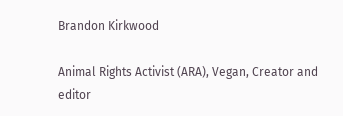Brandon Kirkwood

Animal Rights Activist (ARA), Vegan, Creator and editor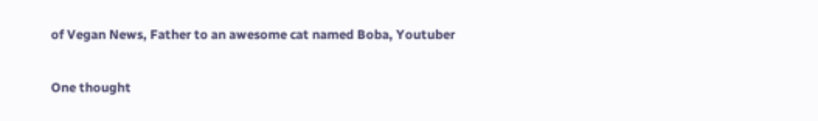of Vegan News, Father to an awesome cat named Boba, Youtuber

One thought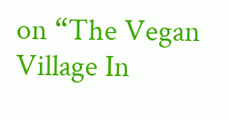on “The Vegan Village In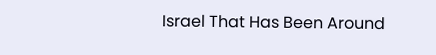Israel That Has Been Around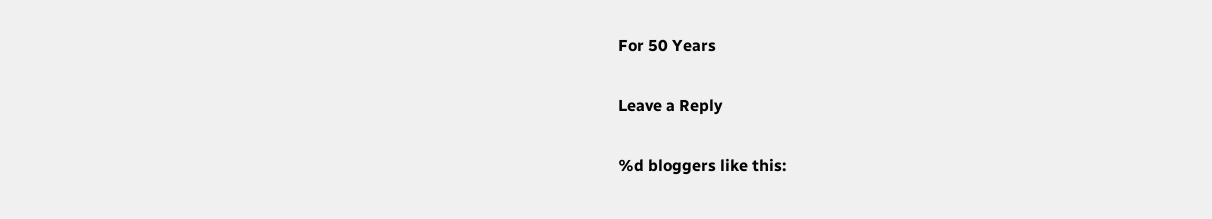For 50 Years

Leave a Reply

%d bloggers like this: